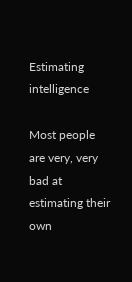Estimating intelligence

Most people are very, very bad at estimating their own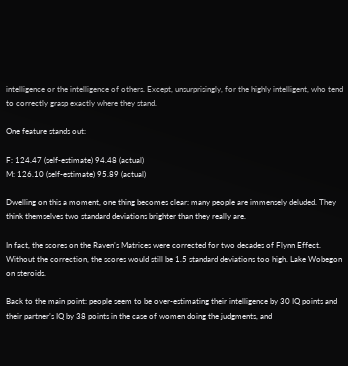intelligence or the intelligence of others. Except, unsurprisingly, for the highly intelligent, who tend to correctly grasp exactly where they stand.

One feature stands out:

F: 124.47 (self-estimate) 94.48 (actual)
M: 126.10 (self-estimate) 95.89 (actual)

Dwelling on this a moment, one thing becomes clear: many people are immensely deluded. They think themselves two standard deviations brighter than they really are.

In fact, the scores on the Raven’s Matrices were corrected for two decades of Flynn Effect. Without the correction, the scores would still be 1.5 standard deviations too high. Lake Wobegon on steroids.

Back to the main point: people seem to be over-estimating their intelligence by 30 IQ points and their partner’s IQ by 38 points in the case of women doing the judgments, and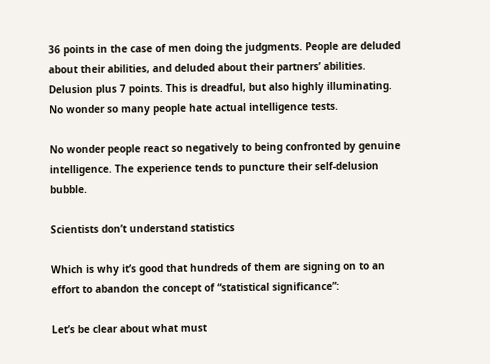36 points in the case of men doing the judgments. People are deluded about their abilities, and deluded about their partners’ abilities. Delusion plus 7 points. This is dreadful, but also highly illuminating. No wonder so many people hate actual intelligence tests.

No wonder people react so negatively to being confronted by genuine intelligence. The experience tends to puncture their self-delusion bubble.

Scientists don’t understand statistics

Which is why it’s good that hundreds of them are signing on to an effort to abandon the concept of “statistical significance”:

Let’s be clear about what must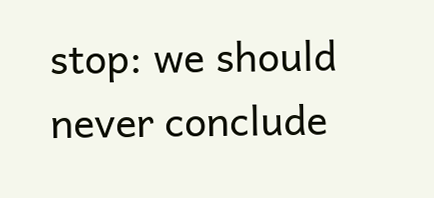stop: we should never conclude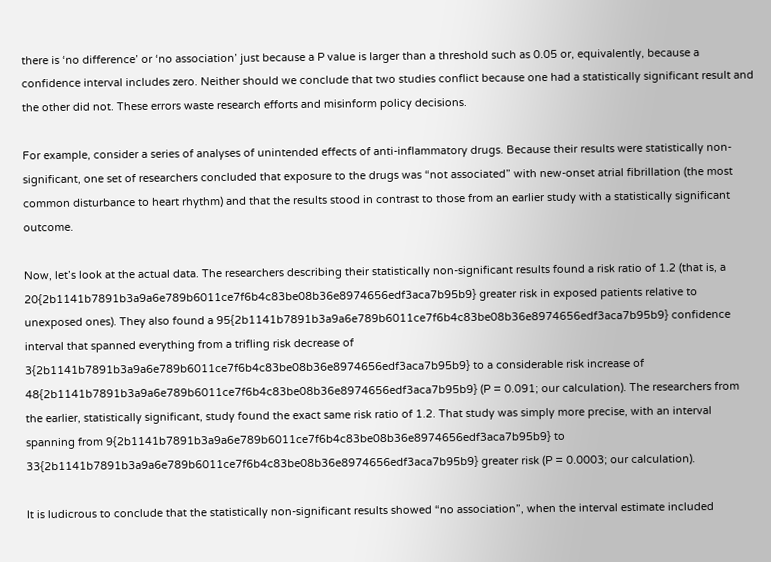there is ‘no difference’ or ‘no association’ just because a P value is larger than a threshold such as 0.05 or, equivalently, because a confidence interval includes zero. Neither should we conclude that two studies conflict because one had a statistically significant result and the other did not. These errors waste research efforts and misinform policy decisions.

For example, consider a series of analyses of unintended effects of anti-inflammatory drugs. Because their results were statistically non-significant, one set of researchers concluded that exposure to the drugs was “not associated” with new-onset atrial fibrillation (the most common disturbance to heart rhythm) and that the results stood in contrast to those from an earlier study with a statistically significant outcome.

Now, let’s look at the actual data. The researchers describing their statistically non-significant results found a risk ratio of 1.2 (that is, a 20{2b1141b7891b3a9a6e789b6011ce7f6b4c83be08b36e8974656edf3aca7b95b9} greater risk in exposed patients relative to unexposed ones). They also found a 95{2b1141b7891b3a9a6e789b6011ce7f6b4c83be08b36e8974656edf3aca7b95b9} confidence interval that spanned everything from a trifling risk decrease of 3{2b1141b7891b3a9a6e789b6011ce7f6b4c83be08b36e8974656edf3aca7b95b9} to a considerable risk increase of 48{2b1141b7891b3a9a6e789b6011ce7f6b4c83be08b36e8974656edf3aca7b95b9} (P = 0.091; our calculation). The researchers from the earlier, statistically significant, study found the exact same risk ratio of 1.2. That study was simply more precise, with an interval spanning from 9{2b1141b7891b3a9a6e789b6011ce7f6b4c83be08b36e8974656edf3aca7b95b9} to 33{2b1141b7891b3a9a6e789b6011ce7f6b4c83be08b36e8974656edf3aca7b95b9} greater risk (P = 0.0003; our calculation).

It is ludicrous to conclude that the statistically non-significant results showed “no association”, when the interval estimate included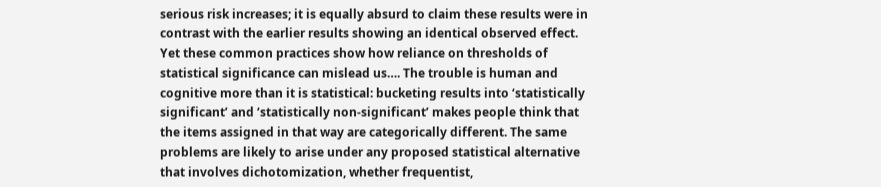serious risk increases; it is equally absurd to claim these results were in contrast with the earlier results showing an identical observed effect. Yet these common practices show how reliance on thresholds of statistical significance can mislead us…. The trouble is human and cognitive more than it is statistical: bucketing results into ‘statistically significant’ and ‘statistically non-significant’ makes people think that the items assigned in that way are categorically different. The same problems are likely to arise under any proposed statistical alternative that involves dichotomization, whether frequentist,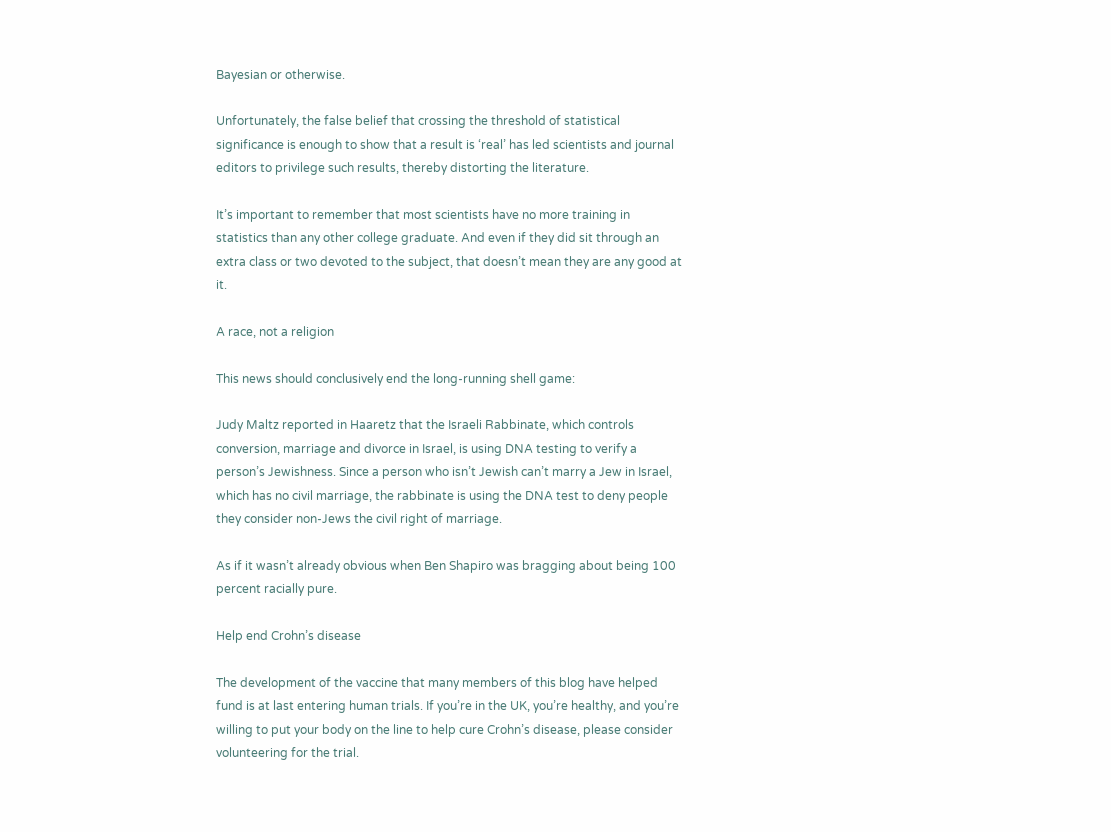Bayesian or otherwise.

Unfortunately, the false belief that crossing the threshold of statistical significance is enough to show that a result is ‘real’ has led scientists and journal editors to privilege such results, thereby distorting the literature.

It’s important to remember that most scientists have no more training in statistics than any other college graduate. And even if they did sit through an extra class or two devoted to the subject, that doesn’t mean they are any good at it.

A race, not a religion

This news should conclusively end the long-running shell game:

Judy Maltz reported in Haaretz that the Israeli Rabbinate, which controls conversion, marriage and divorce in Israel, is using DNA testing to verify a person’s Jewishness. Since a person who isn’t Jewish can’t marry a Jew in Israel, which has no civil marriage, the rabbinate is using the DNA test to deny people they consider non-Jews the civil right of marriage.

As if it wasn’t already obvious when Ben Shapiro was bragging about being 100 percent racially pure.

Help end Crohn’s disease

The development of the vaccine that many members of this blog have helped fund is at last entering human trials. If you’re in the UK, you’re healthy, and you’re willing to put your body on the line to help cure Crohn’s disease, please consider volunteering for the trial.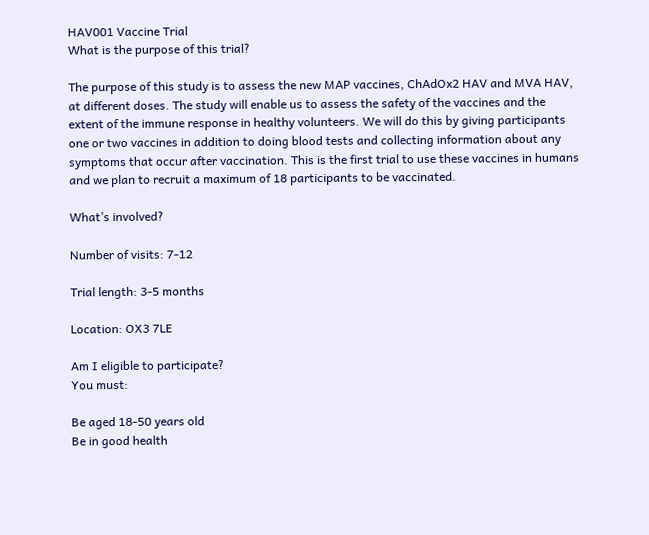HAV001 Vaccine Trial
What is the purpose of this trial?

The purpose of this study is to assess the new MAP vaccines, ChAdOx2 HAV and MVA HAV, at different doses. The study will enable us to assess the safety of the vaccines and the extent of the immune response in healthy volunteers. We will do this by giving participants one or two vaccines in addition to doing blood tests and collecting information about any symptoms that occur after vaccination. This is the first trial to use these vaccines in humans and we plan to recruit a maximum of 18 participants to be vaccinated.

What’s involved?

Number of visits: 7-12

Trial length: 3-5 months

Location: OX3 7LE

Am I eligible to participate?
You must:

Be aged 18-50 years old
Be in good health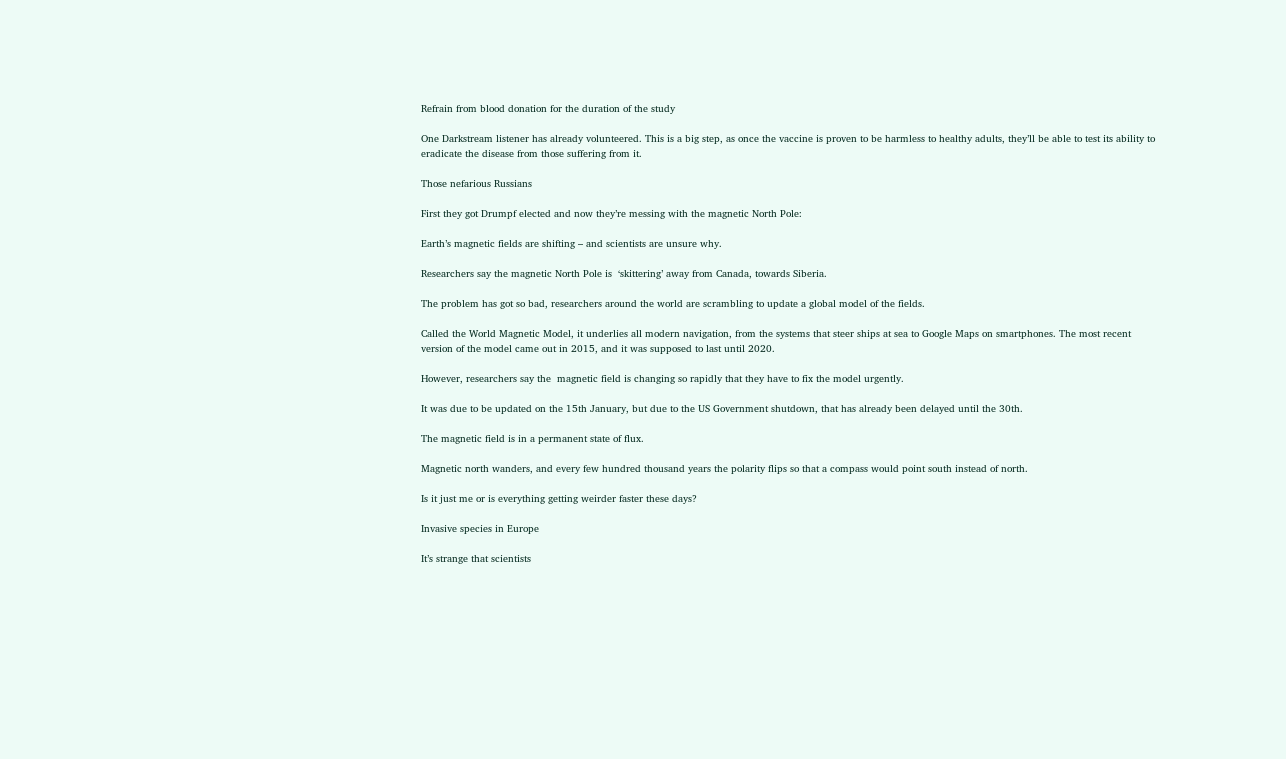Refrain from blood donation for the duration of the study

One Darkstream listener has already volunteered. This is a big step, as once the vaccine is proven to be harmless to healthy adults, they’ll be able to test its ability to eradicate the disease from those suffering from it.

Those nefarious Russians

First they got Drumpf elected and now they’re messing with the magnetic North Pole:

Earth’s magnetic fields are shifting – and scientists are unsure why.

Researchers say the magnetic North Pole is  ‘skittering’ away from Canada, towards Siberia.

The problem has got so bad, researchers around the world are scrambling to update a global model of the fields.

Called the World Magnetic Model, it underlies all modern navigation, from the systems that steer ships at sea to Google Maps on smartphones. The most recent version of the model came out in 2015, and it was supposed to last until 2020.

However, researchers say the  magnetic field is changing so rapidly that they have to fix the model urgently.

It was due to be updated on the 15th January, but due to the US Government shutdown, that has already been delayed until the 30th.

The magnetic field is in a permanent state of flux.

Magnetic north wanders, and every few hundred thousand years the polarity flips so that a compass would point south instead of north.

Is it just me or is everything getting weirder faster these days?

Invasive species in Europe

It’s strange that scientists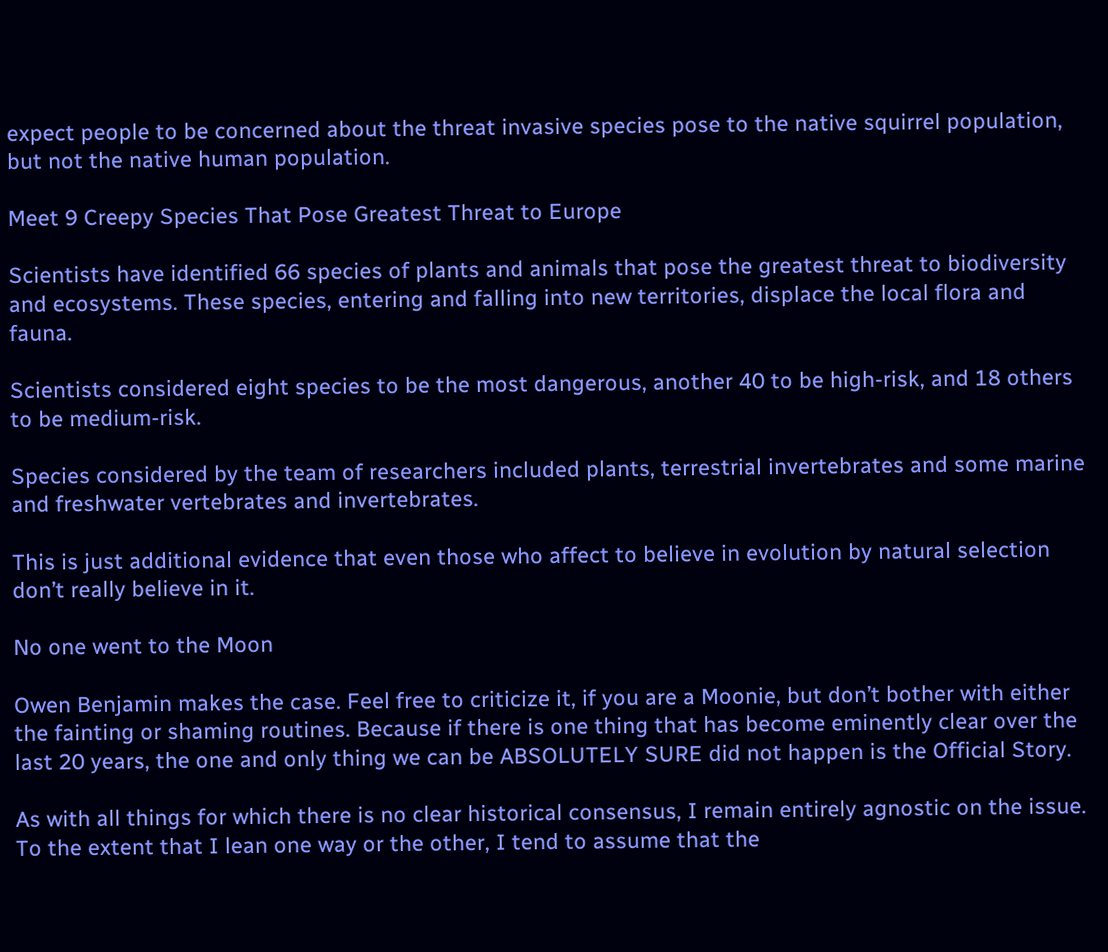expect people to be concerned about the threat invasive species pose to the native squirrel population, but not the native human population.

Meet 9 Creepy Species That Pose Greatest Threat to Europe

Scientists have identified 66 species of plants and animals that pose the greatest threat to biodiversity and ecosystems. These species, entering and falling into new territories, displace the local flora and fauna.

Scientists considered eight species to be the most dangerous, another 40 to be high-risk, and 18 others to be medium-risk.

Species considered by the team of researchers included plants, terrestrial invertebrates and some marine and freshwater vertebrates and invertebrates.

This is just additional evidence that even those who affect to believe in evolution by natural selection don’t really believe in it.

No one went to the Moon

Owen Benjamin makes the case. Feel free to criticize it, if you are a Moonie, but don’t bother with either the fainting or shaming routines. Because if there is one thing that has become eminently clear over the last 20 years, the one and only thing we can be ABSOLUTELY SURE did not happen is the Official Story.

As with all things for which there is no clear historical consensus, I remain entirely agnostic on the issue. To the extent that I lean one way or the other, I tend to assume that the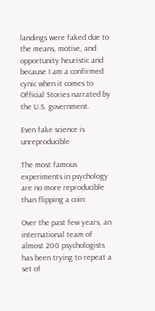landings were faked due to the means, motive, and opportunity heuristic and because I am a confirmed cynic when it comes to Official Stories narrated by the U.S. government.

Even fake science is unreproducible

The most famous experiments in psychology are no more reproducible than flipping a coin:

Over the past few years, an international team of almost 200 psychologists has been trying to repeat a set of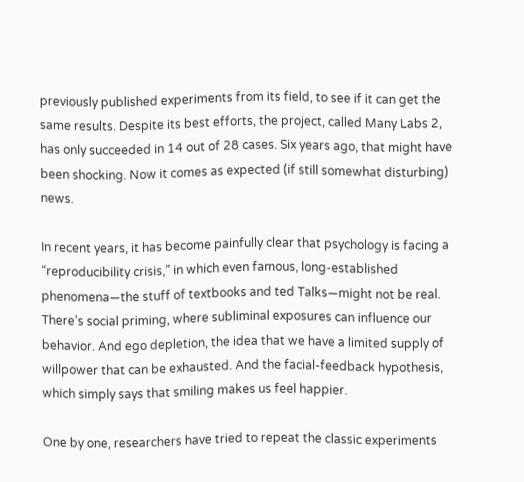previously published experiments from its field, to see if it can get the same results. Despite its best efforts, the project, called Many Labs 2, has only succeeded in 14 out of 28 cases. Six years ago, that might have been shocking. Now it comes as expected (if still somewhat disturbing) news.

In recent years, it has become painfully clear that psychology is facing a “reproducibility crisis,” in which even famous, long-established phenomena—the stuff of textbooks and ted Talks—might not be real. There’s social priming, where subliminal exposures can influence our behavior. And ego depletion, the idea that we have a limited supply of willpower that can be exhausted. And the facial-feedback hypothesis, which simply says that smiling makes us feel happier.

One by one, researchers have tried to repeat the classic experiments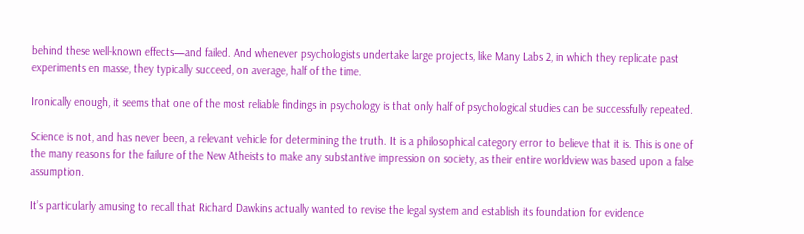behind these well-known effects—and failed. And whenever psychologists undertake large projects, like Many Labs 2, in which they replicate past experiments en masse, they typically succeed, on average, half of the time.

Ironically enough, it seems that one of the most reliable findings in psychology is that only half of psychological studies can be successfully repeated.

Science is not, and has never been, a relevant vehicle for determining the truth. It is a philosophical category error to believe that it is. This is one of the many reasons for the failure of the New Atheists to make any substantive impression on society, as their entire worldview was based upon a false assumption.

It’s particularly amusing to recall that Richard Dawkins actually wanted to revise the legal system and establish its foundation for evidence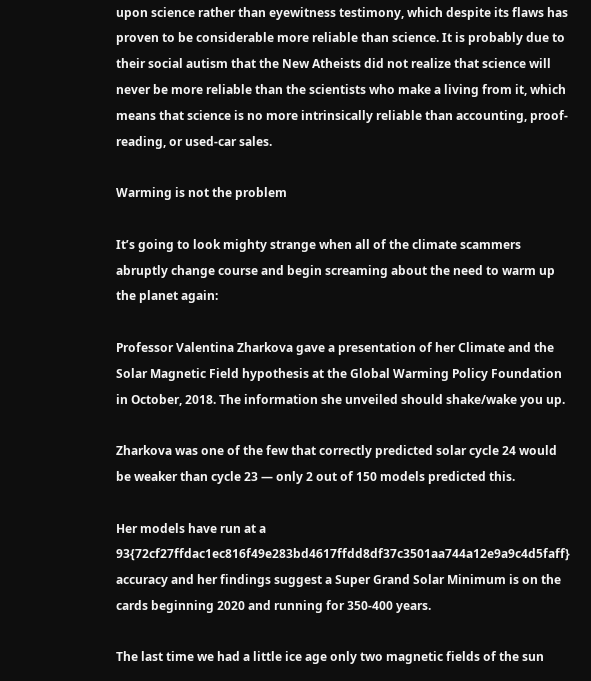upon science rather than eyewitness testimony, which despite its flaws has proven to be considerable more reliable than science. It is probably due to their social autism that the New Atheists did not realize that science will never be more reliable than the scientists who make a living from it, which means that science is no more intrinsically reliable than accounting, proof-reading, or used-car sales.

Warming is not the problem

It’s going to look mighty strange when all of the climate scammers abruptly change course and begin screaming about the need to warm up the planet again:

Professor Valentina Zharkova gave a presentation of her Climate and the Solar Magnetic Field hypothesis at the Global Warming Policy Foundation in October, 2018. The information she unveiled should shake/wake you up.

Zharkova was one of the few that correctly predicted solar cycle 24 would be weaker than cycle 23 — only 2 out of 150 models predicted this.

Her models have run at a 93{72cf27ffdac1ec816f49e283bd4617ffdd8df37c3501aa744a12e9a9c4d5faff} accuracy and her findings suggest a Super Grand Solar Minimum is on the cards beginning 2020 and running for 350-400 years.

The last time we had a little ice age only two magnetic fields of the sun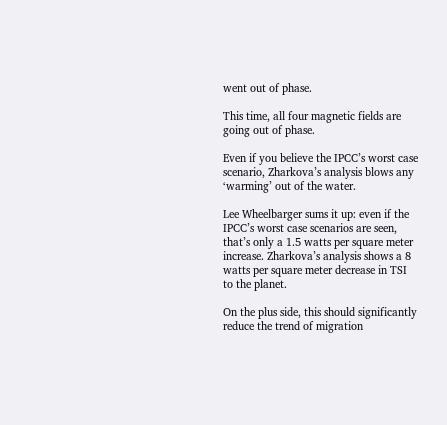went out of phase.

This time, all four magnetic fields are going out of phase.

Even if you believe the IPCC’s worst case scenario, Zharkova’s analysis blows any ‘warming’ out of the water.

Lee Wheelbarger sums it up: even if the IPCC’s worst case scenarios are seen, that’s only a 1.5 watts per square meter increase. Zharkova’s analysis shows a 8 watts per square meter decrease in TSI to the planet.

On the plus side, this should significantly reduce the trend of migration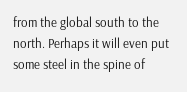from the global south to the north. Perhaps it will even put some steel in the spine of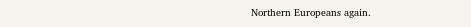Northern Europeans again.